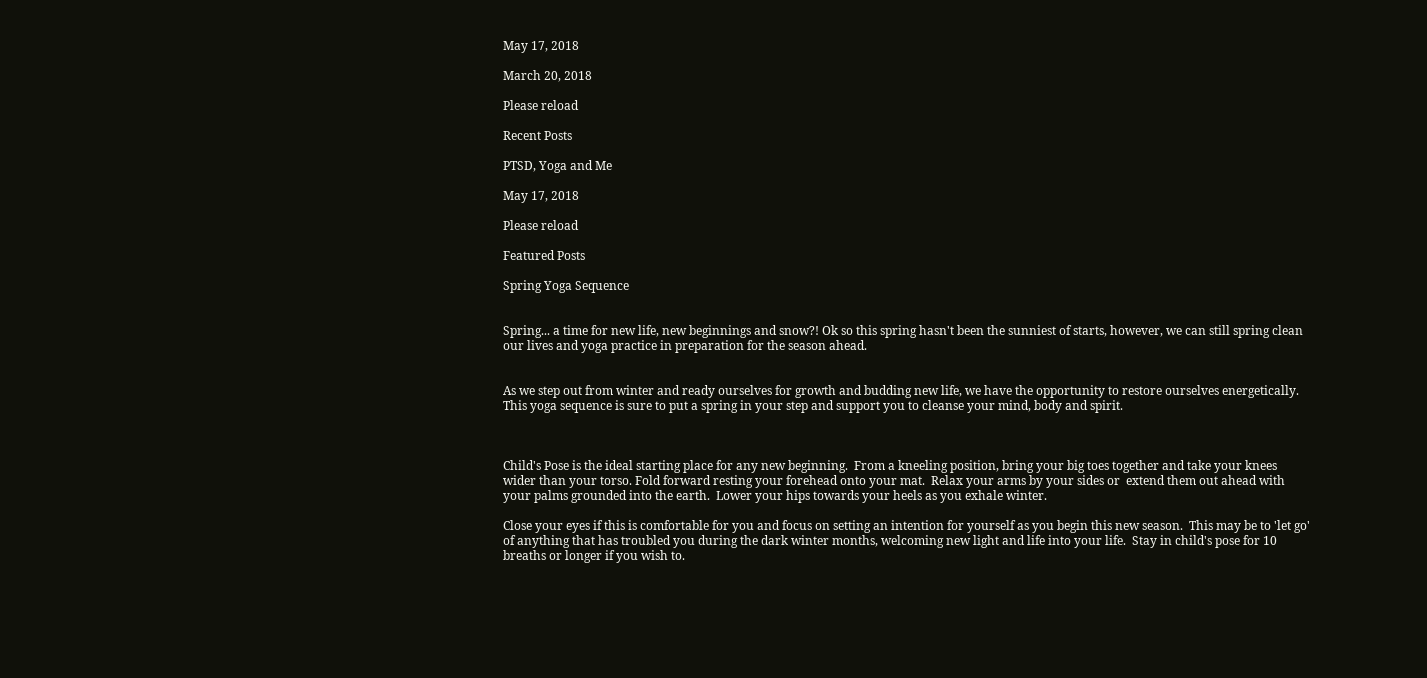May 17, 2018

March 20, 2018

Please reload

Recent Posts

PTSD, Yoga and Me

May 17, 2018

Please reload

Featured Posts

Spring Yoga Sequence


Spring... a time for new life, new beginnings and snow?! Ok so this spring hasn't been the sunniest of starts, however, we can still spring clean our lives and yoga practice in preparation for the season ahead.


As we step out from winter and ready ourselves for growth and budding new life, we have the opportunity to restore ourselves energetically.  This yoga sequence is sure to put a spring in your step and support you to cleanse your mind, body and spirit.



Child's Pose is the ideal starting place for any new beginning.  From a kneeling position, bring your big toes together and take your knees wider than your torso. Fold forward resting your forehead onto your mat.  Relax your arms by your sides or  extend them out ahead with your palms grounded into the earth.  Lower your hips towards your heels as you exhale winter.

Close your eyes if this is comfortable for you and focus on setting an intention for yourself as you begin this new season.  This may be to 'let go' of anything that has troubled you during the dark winter months, welcoming new light and life into your life.  Stay in child's pose for 10 breaths or longer if you wish to.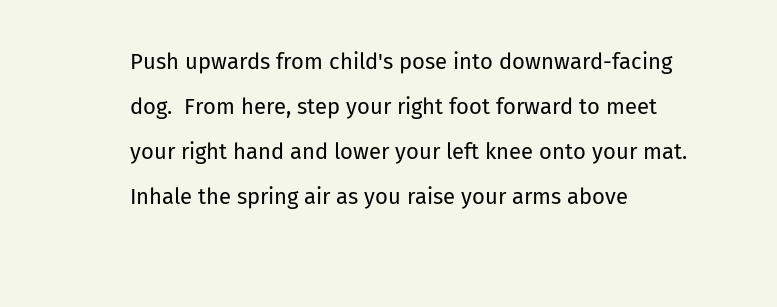Push upwards from child's pose into downward-facing dog.  From here, step your right foot forward to meet your right hand and lower your left knee onto your mat.  Inhale the spring air as you raise your arms above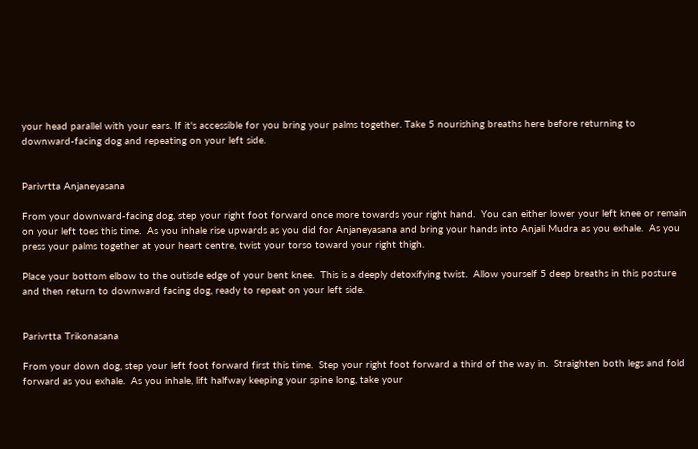your head parallel with your ears. If it's accessible for you bring your palms together. Take 5 nourishing breaths here before returning to downward-facing dog and repeating on your left side.


Parivrtta Anjaneyasana

From your downward-facing dog, step your right foot forward once more towards your right hand.  You can either lower your left knee or remain on your left toes this time.  As you inhale rise upwards as you did for Anjaneyasana and bring your hands into Anjali Mudra as you exhale.  As you press your palms together at your heart centre, twist your torso toward your right thigh.

Place your bottom elbow to the outisde edge of your bent knee.  This is a deeply detoxifying twist.  Allow yourself 5 deep breaths in this posture and then return to downward facing dog, ready to repeat on your left side.


Parivrtta Trikonasana

From your down dog, step your left foot forward first this time.  Step your right foot forward a third of the way in.  Straighten both legs and fold forward as you exhale.  As you inhale, lift halfway keeping your spine long, take your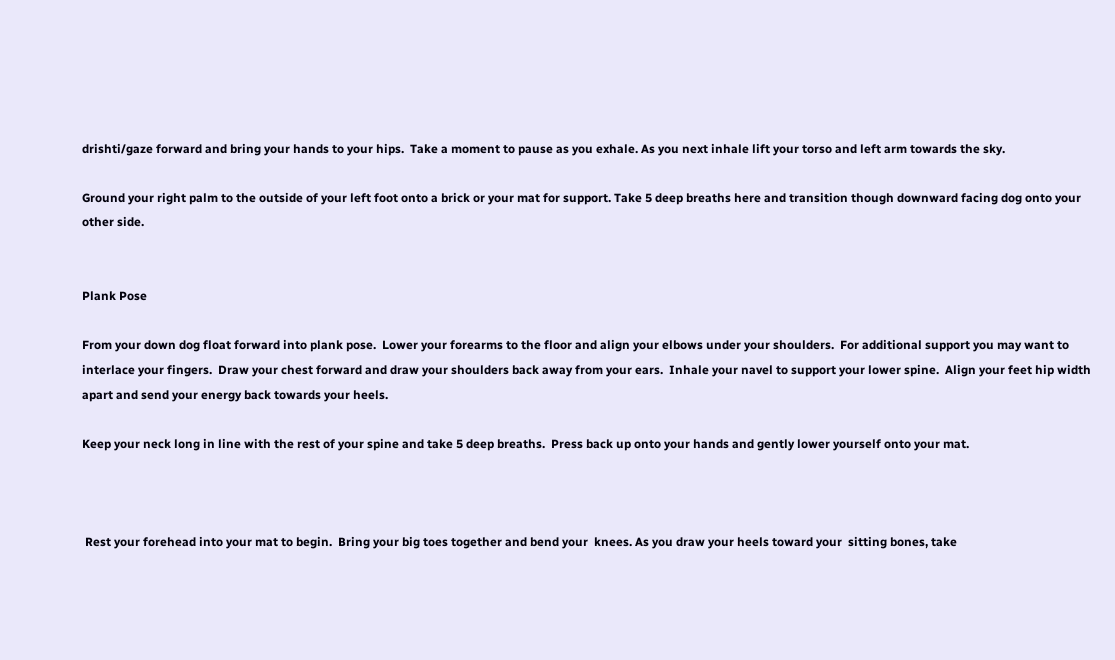drishti/gaze forward and bring your hands to your hips.  Take a moment to pause as you exhale. As you next inhale lift your torso and left arm towards the sky.

Ground your right palm to the outside of your left foot onto a brick or your mat for support. Take 5 deep breaths here and transition though downward facing dog onto your other side.


Plank Pose

From your down dog float forward into plank pose.  Lower your forearms to the floor and align your elbows under your shoulders.  For additional support you may want to interlace your fingers.  Draw your chest forward and draw your shoulders back away from your ears.  Inhale your navel to support your lower spine.  Align your feet hip width apart and send your energy back towards your heels.

Keep your neck long in line with the rest of your spine and take 5 deep breaths.  Press back up onto your hands and gently lower yourself onto your mat.



 Rest your forehead into your mat to begin.  Bring your big toes together and bend your  knees. As you draw your heels toward your  sitting bones, take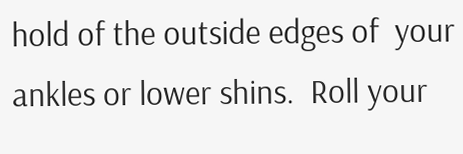hold of the outside edges of  your ankles or lower shins.  Roll your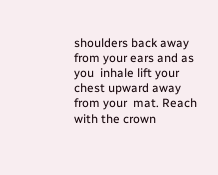shoulders back away from your ears and as you  inhale lift your chest upward away from your  mat. Reach with the crown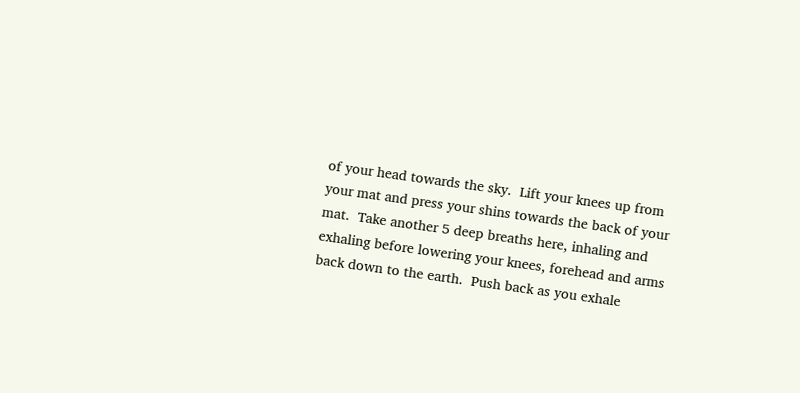of your head towards the sky.  Lift your knees up from your mat and press your shins towards the back of your mat.  Take another 5 deep breaths here, inhaling and exhaling before lowering your knees, forehead and arms back down to the earth.  Push back as you exhale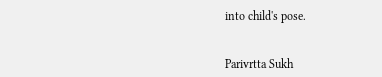into child's pose.


Parivrtta Sukh